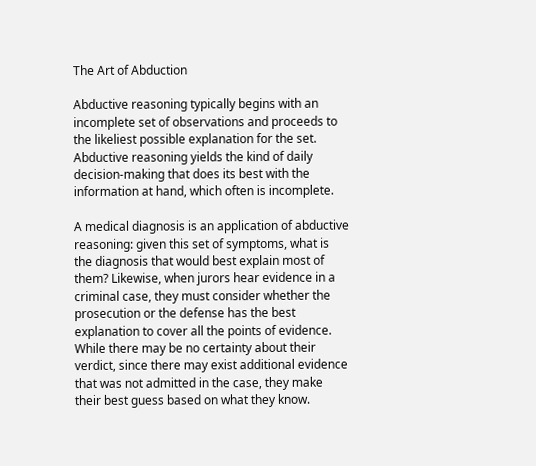The Art of Abduction

Abductive reasoning typically begins with an incomplete set of observations and proceeds to the likeliest possible explanation for the set. Abductive reasoning yields the kind of daily decision-making that does its best with the information at hand, which often is incomplete.

A medical diagnosis is an application of abductive reasoning: given this set of symptoms, what is the diagnosis that would best explain most of them? Likewise, when jurors hear evidence in a criminal case, they must consider whether the prosecution or the defense has the best explanation to cover all the points of evidence. While there may be no certainty about their verdict, since there may exist additional evidence that was not admitted in the case, they make their best guess based on what they know.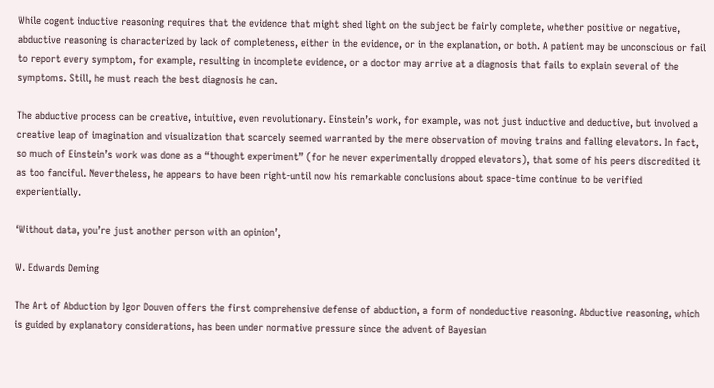While cogent inductive reasoning requires that the evidence that might shed light on the subject be fairly complete, whether positive or negative, abductive reasoning is characterized by lack of completeness, either in the evidence, or in the explanation, or both. A patient may be unconscious or fail to report every symptom, for example, resulting in incomplete evidence, or a doctor may arrive at a diagnosis that fails to explain several of the symptoms. Still, he must reach the best diagnosis he can.

The abductive process can be creative, intuitive, even revolutionary. Einstein’s work, for example, was not just inductive and deductive, but involved a creative leap of imagination and visualization that scarcely seemed warranted by the mere observation of moving trains and falling elevators. In fact, so much of Einstein’s work was done as a “thought experiment” (for he never experimentally dropped elevators), that some of his peers discredited it as too fanciful. Nevertheless, he appears to have been right-until now his remarkable conclusions about space-time continue to be verified experientially.

‘Without data, you’re just another person with an opinion’,

W. Edwards Deming

The Art of Abduction by Igor Douven offers the first comprehensive defense of abduction, a form of nondeductive reasoning. Abductive reasoning, which is guided by explanatory considerations, has been under normative pressure since the advent of Bayesian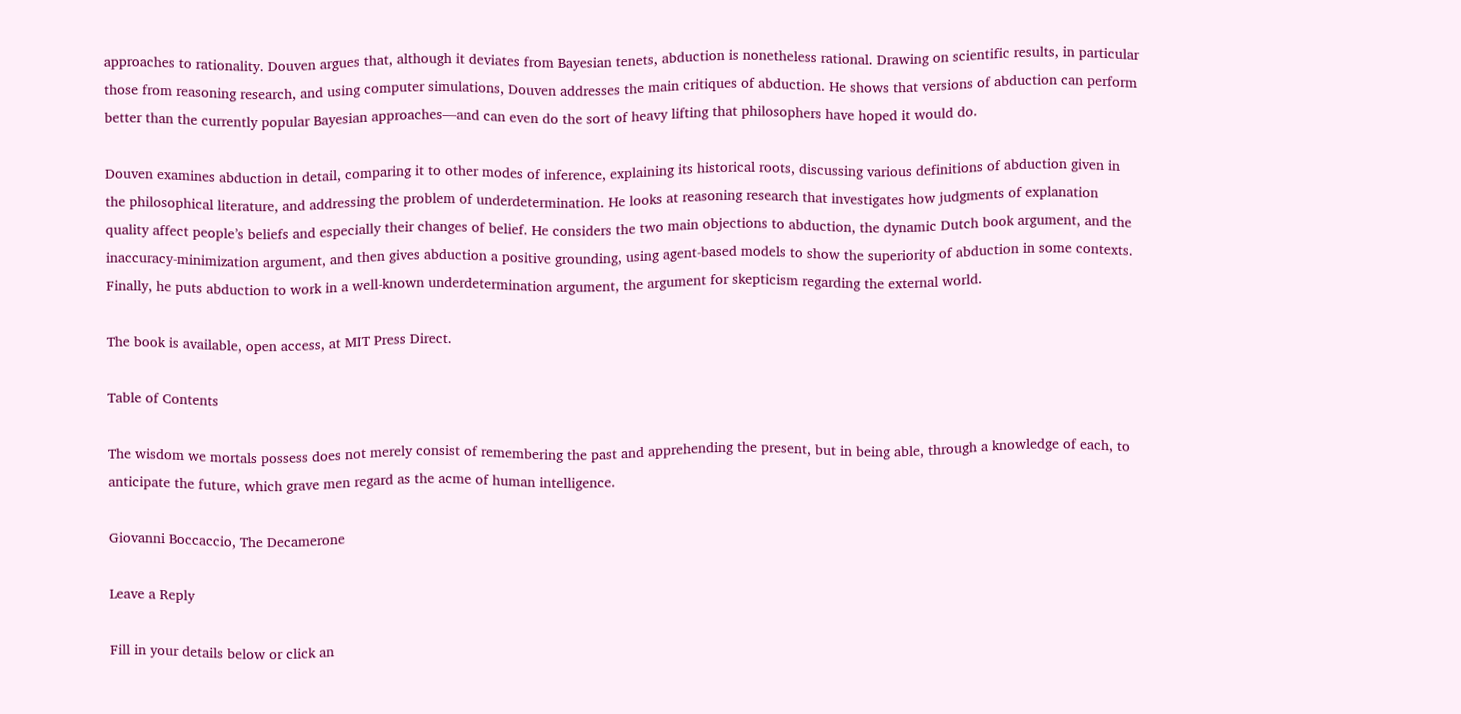approaches to rationality. Douven argues that, although it deviates from Bayesian tenets, abduction is nonetheless rational. Drawing on scientific results, in particular those from reasoning research, and using computer simulations, Douven addresses the main critiques of abduction. He shows that versions of abduction can perform better than the currently popular Bayesian approaches—and can even do the sort of heavy lifting that philosophers have hoped it would do.

Douven examines abduction in detail, comparing it to other modes of inference, explaining its historical roots, discussing various definitions of abduction given in the philosophical literature, and addressing the problem of underdetermination. He looks at reasoning research that investigates how judgments of explanation quality affect people’s beliefs and especially their changes of belief. He considers the two main objections to abduction, the dynamic Dutch book argument, and the inaccuracy-minimization argument, and then gives abduction a positive grounding, using agent-based models to show the superiority of abduction in some contexts. Finally, he puts abduction to work in a well-known underdetermination argument, the argument for skepticism regarding the external world.

The book is available, open access, at MIT Press Direct.

Table of Contents

The wisdom we mortals possess does not merely consist of remembering the past and apprehending the present, but in being able, through a knowledge of each, to anticipate the future, which grave men regard as the acme of human intelligence.

Giovanni Boccaccio, The Decamerone

Leave a Reply

Fill in your details below or click an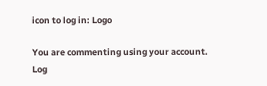icon to log in: Logo

You are commenting using your account. Log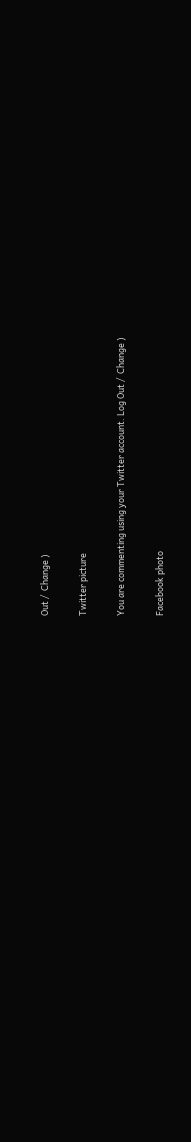Out /  Change )

Twitter picture

You are commenting using your Twitter account. Log Out /  Change )

Facebook photo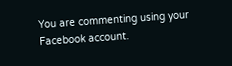You are commenting using your Facebook account.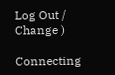Log Out /  Change )

Connecting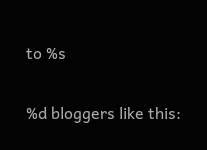to %s

%d bloggers like this: